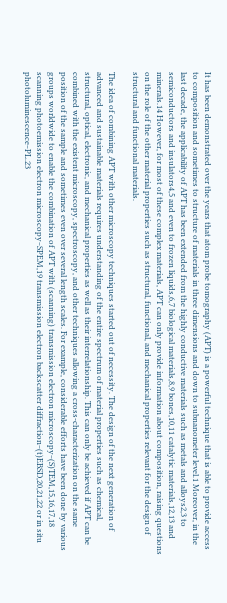It has been demonstrated over the years that atom probe tomography (APT) is a powerful technique that is able to provide access to composition and sometimes to structure of materials in three dimensions and down to subnanometer level.1 Moreover, in the last decade, the applicability of APT has been extended from the highly conductive materials such as metals and alloys2,3 to semiconductors and insulators4,5 and even to frozen liquids,6,7 biological materials,8,9 bones,10,11 catalytic materials,12,13 and minerals.14 However, for most of these complex materials, APT can only provide information about composition, raising questions on the role of the other material properties such as structural, functional, and mechanical properties relevant for the design of structural and functional materials.

The idea of combining APT with other microscopy techniques started out of necessity. The design of the next generation of advanced and sustainable materials requires understanding of the entire spectrum of material properties such as chemical, structural, optical, electronic, and mechanical properties as well as their interrelationship. This can only be achieved if APT can be combined with the existent microscopy, spectroscopy, and other techniques allowing a cross-characterization on the same position of the sample and sometimes even over several length scales. For example, considerable efforts have been done by various groups worldwide to enable the combination of APT with (scanning) transmission electron microscopy‒(S)TEM,15,16,17,18 scanning photoemission electron microscopy‒SPEM,19 transmission electron backscatter diffraction‒(t)EBSD,20,21,22 or in situ photoluminescence‒PL.23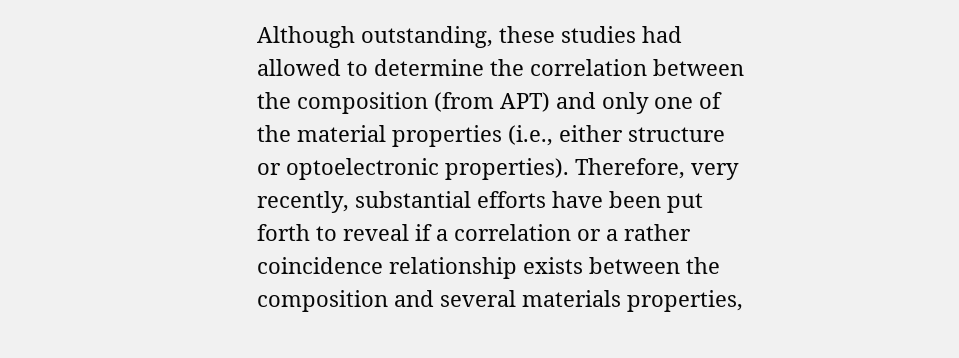Although outstanding, these studies had allowed to determine the correlation between the composition (from APT) and only one of the material properties (i.e., either structure or optoelectronic properties). Therefore, very recently, substantial efforts have been put forth to reveal if a correlation or a rather coincidence relationship exists between the composition and several materials properties,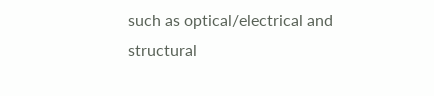such as optical/electrical and structural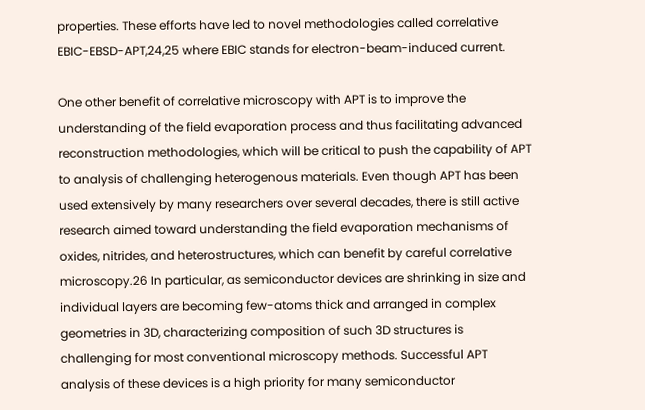properties. These efforts have led to novel methodologies called correlative EBIC-EBSD-APT,24,25 where EBIC stands for electron-beam-induced current.

One other benefit of correlative microscopy with APT is to improve the understanding of the field evaporation process and thus facilitating advanced reconstruction methodologies, which will be critical to push the capability of APT to analysis of challenging heterogenous materials. Even though APT has been used extensively by many researchers over several decades, there is still active research aimed toward understanding the field evaporation mechanisms of oxides, nitrides, and heterostructures, which can benefit by careful correlative microscopy.26 In particular, as semiconductor devices are shrinking in size and individual layers are becoming few-atoms thick and arranged in complex geometries in 3D, characterizing composition of such 3D structures is challenging for most conventional microscopy methods. Successful APT analysis of these devices is a high priority for many semiconductor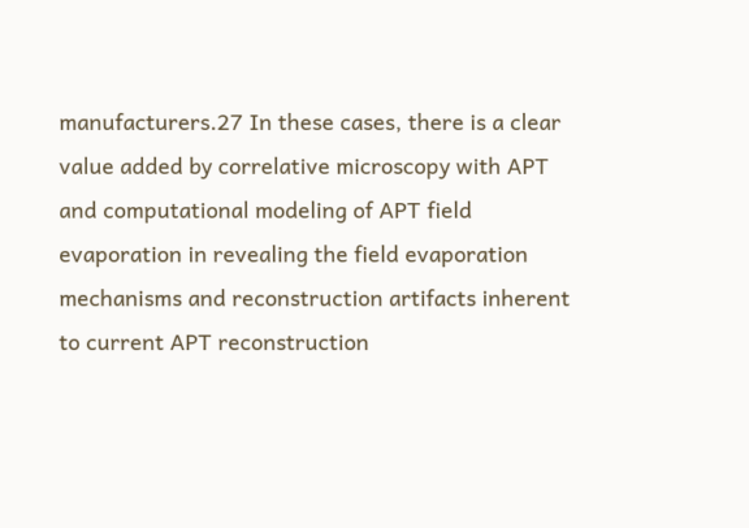manufacturers.27 In these cases, there is a clear value added by correlative microscopy with APT and computational modeling of APT field evaporation in revealing the field evaporation mechanisms and reconstruction artifacts inherent to current APT reconstruction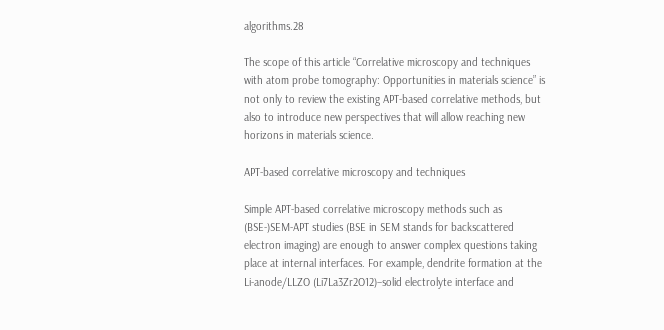algorithms.28

The scope of this article “Correlative microscopy and techniques with atom probe tomography: Opportunities in materials science” is not only to review the existing APT-based correlative methods, but also to introduce new perspectives that will allow reaching new horizons in materials science.

APT-based correlative microscopy and techniques

Simple APT-based correlative microscopy methods such as (BSE-)SEM-APT studies (BSE in SEM stands for backscattered electron imaging) are enough to answer complex questions taking place at internal interfaces. For example, dendrite formation at the Li-anode/LLZO (Li7La3Zr2O12)–solid electrolyte interface and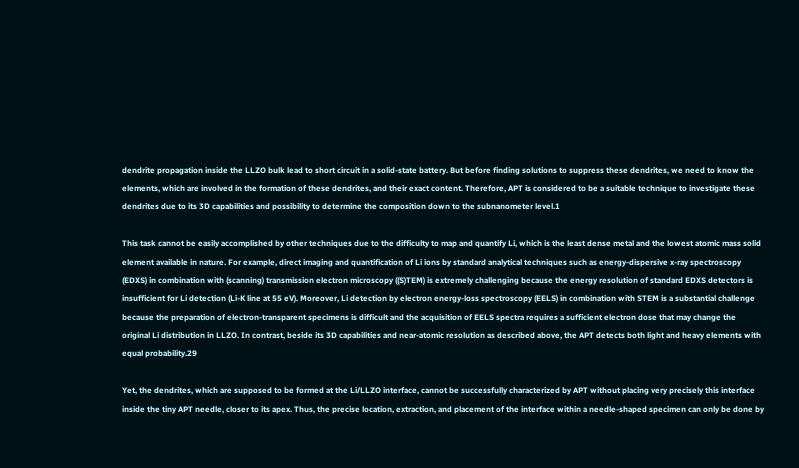dendrite propagation inside the LLZO bulk lead to short circuit in a solid-state battery. But before finding solutions to suppress these dendrites, we need to know the elements, which are involved in the formation of these dendrites, and their exact content. Therefore, APT is considered to be a suitable technique to investigate these dendrites due to its 3D capabilities and possibility to determine the composition down to the subnanometer level.1

This task cannot be easily accomplished by other techniques due to the difficulty to map and quantify Li, which is the least dense metal and the lowest atomic mass solid element available in nature. For example, direct imaging and quantification of Li ions by standard analytical techniques such as energy-dispersive x-ray spectroscopy (EDXS) in combination with (scanning) transmission electron microscopy ((S)TEM) is extremely challenging because the energy resolution of standard EDXS detectors is insufficient for Li detection (Li-K line at 55 eV). Moreover, Li detection by electron energy-loss spectroscopy (EELS) in combination with STEM is a substantial challenge because the preparation of electron-transparent specimens is difficult and the acquisition of EELS spectra requires a sufficient electron dose that may change the original Li distribution in LLZO. In contrast, beside its 3D capabilities and near-atomic resolution as described above, the APT detects both light and heavy elements with equal probability.29

Yet, the dendrites, which are supposed to be formed at the Li/LLZO interface, cannot be successfully characterized by APT without placing very precisely this interface inside the tiny APT needle, closer to its apex. Thus, the precise location, extraction, and placement of the interface within a needle-shaped specimen can only be done by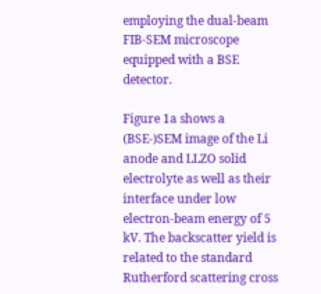employing the dual-beam FIB-SEM microscope equipped with a BSE detector.

Figure 1a shows a (BSE-)SEM image of the Li anode and LLZO solid electrolyte as well as their interface under low electron-beam energy of 5 kV. The backscatter yield is related to the standard Rutherford scattering cross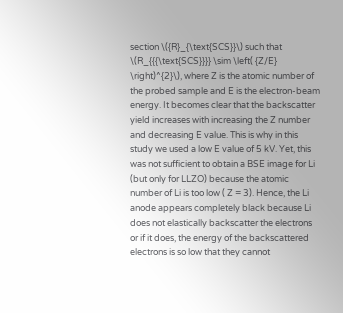section \({R}_{\text{SCS}}\) such that \(R_{{{\text{SCS}}}} \sim \left( {Z/E} \right)^{2}\), where Z is the atomic number of the probed sample and E is the electron-beam energy. It becomes clear that the backscatter yield increases with increasing the Z number and decreasing E value. This is why in this study we used a low E value of 5 kV. Yet, this was not sufficient to obtain a BSE image for Li (but only for LLZO) because the atomic number of Li is too low ( Z = 3). Hence, the Li anode appears completely black because Li does not elastically backscatter the electrons or if it does, the energy of the backscattered electrons is so low that they cannot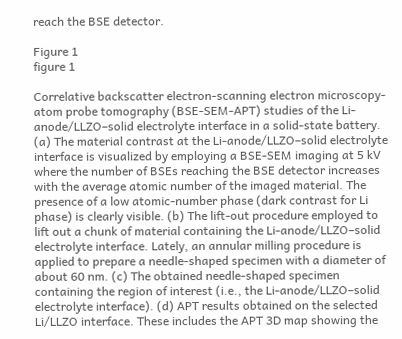reach the BSE detector.

Figure 1
figure 1

Correlative backscatter electron-scanning electron microscopy-atom probe tomography (BSE-SEM-APT) studies of the Li-anode/LLZO–solid electrolyte interface in a solid-state battery. (a) The material contrast at the Li-anode/LLZO–solid electrolyte interface is visualized by employing a BSE-SEM imaging at 5 kV where the number of BSEs reaching the BSE detector increases with the average atomic number of the imaged material. The presence of a low atomic-number phase (dark contrast for Li phase) is clearly visible. (b) The lift-out procedure employed to lift out a chunk of material containing the Li-anode/LLZO–solid electrolyte interface. Lately, an annular milling procedure is applied to prepare a needle-shaped specimen with a diameter of about 60 nm. (c) The obtained needle-shaped specimen containing the region of interest (i.e., the Li-anode/LLZO–solid electrolyte interface). (d) APT results obtained on the selected Li/LLZO interface. These includes the APT 3D map showing the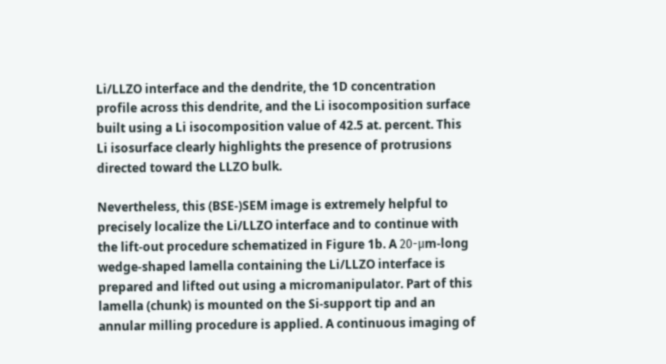Li/LLZO interface and the dendrite, the 1D concentration profile across this dendrite, and the Li isocomposition surface built using a Li isocomposition value of 42.5 at. percent. This Li isosurface clearly highlights the presence of protrusions directed toward the LLZO bulk.

Nevertheless, this (BSE-)SEM image is extremely helpful to precisely localize the Li/LLZO interface and to continue with the lift-out procedure schematized in Figure 1b. A 20-μm-long wedge-shaped lamella containing the Li/LLZO interface is prepared and lifted out using a micromanipulator. Part of this lamella (chunk) is mounted on the Si-support tip and an annular milling procedure is applied. A continuous imaging of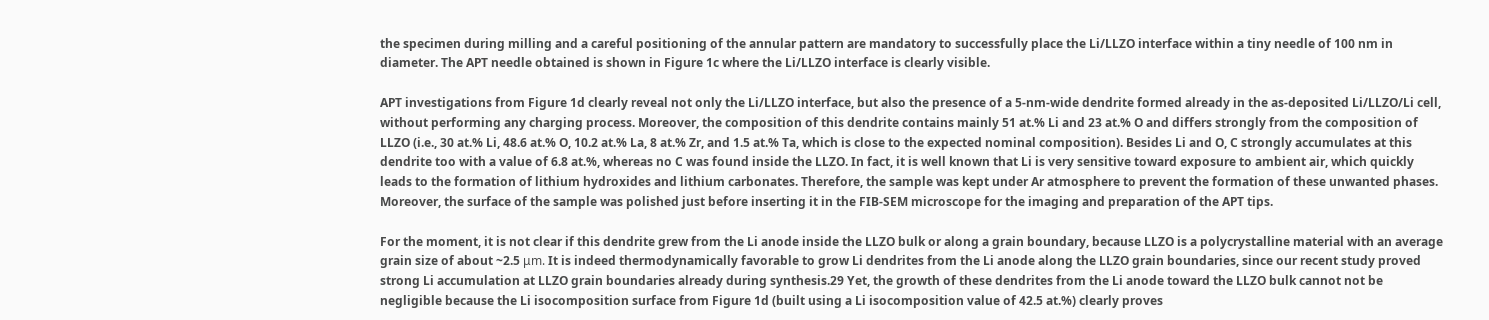the specimen during milling and a careful positioning of the annular pattern are mandatory to successfully place the Li/LLZO interface within a tiny needle of 100 nm in diameter. The APT needle obtained is shown in Figure 1c where the Li/LLZO interface is clearly visible.

APT investigations from Figure 1d clearly reveal not only the Li/LLZO interface, but also the presence of a 5-nm-wide dendrite formed already in the as-deposited Li/LLZO/Li cell, without performing any charging process. Moreover, the composition of this dendrite contains mainly 51 at.% Li and 23 at.% O and differs strongly from the composition of LLZO (i.e., 30 at.% Li, 48.6 at.% O, 10.2 at.% La, 8 at.% Zr, and 1.5 at.% Ta, which is close to the expected nominal composition). Besides Li and O, C strongly accumulates at this dendrite too with a value of 6.8 at.%, whereas no C was found inside the LLZO. In fact, it is well known that Li is very sensitive toward exposure to ambient air, which quickly leads to the formation of lithium hydroxides and lithium carbonates. Therefore, the sample was kept under Ar atmosphere to prevent the formation of these unwanted phases. Moreover, the surface of the sample was polished just before inserting it in the FIB-SEM microscope for the imaging and preparation of the APT tips.

For the moment, it is not clear if this dendrite grew from the Li anode inside the LLZO bulk or along a grain boundary, because LLZO is a polycrystalline material with an average grain size of about ~2.5 μm. It is indeed thermodynamically favorable to grow Li dendrites from the Li anode along the LLZO grain boundaries, since our recent study proved strong Li accumulation at LLZO grain boundaries already during synthesis.29 Yet, the growth of these dendrites from the Li anode toward the LLZO bulk cannot not be negligible because the Li isocomposition surface from Figure 1d (built using a Li isocomposition value of 42.5 at.%) clearly proves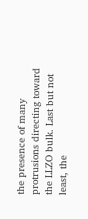the presence of many protrusions directing toward the LLZO bulk. Last but not least, the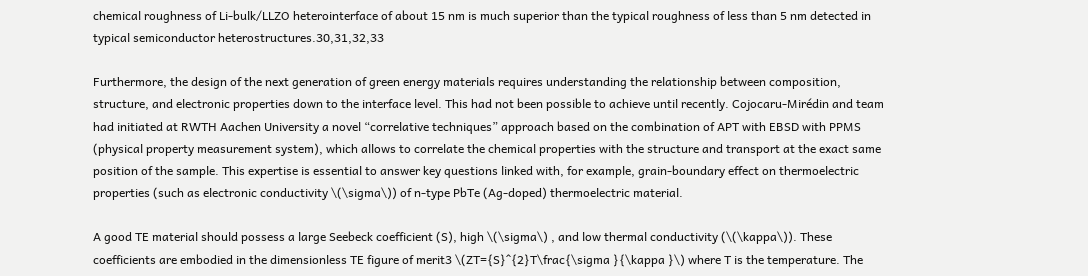chemical roughness of Li-bulk/LLZO heterointerface of about 15 nm is much superior than the typical roughness of less than 5 nm detected in typical semiconductor heterostructures.30,31,32,33

Furthermore, the design of the next generation of green energy materials requires understanding the relationship between composition, structure, and electronic properties down to the interface level. This had not been possible to achieve until recently. Cojocaru-Mirédin and team had initiated at RWTH Aachen University a novel “correlative techniques” approach based on the combination of APT with EBSD with PPMS (physical property measurement system), which allows to correlate the chemical properties with the structure and transport at the exact same position of the sample. This expertise is essential to answer key questions linked with, for example, grain-boundary effect on thermoelectric properties (such as electronic conductivity \(\sigma\)) of n-type PbTe (Ag-doped) thermoelectric material.

A good TE material should possess a large Seebeck coefficient (S), high \(\sigma\) , and low thermal conductivity (\(\kappa\)). These coefficients are embodied in the dimensionless TE figure of merit3 \(ZT={S}^{2}T\frac{\sigma }{\kappa }\) where T is the temperature. The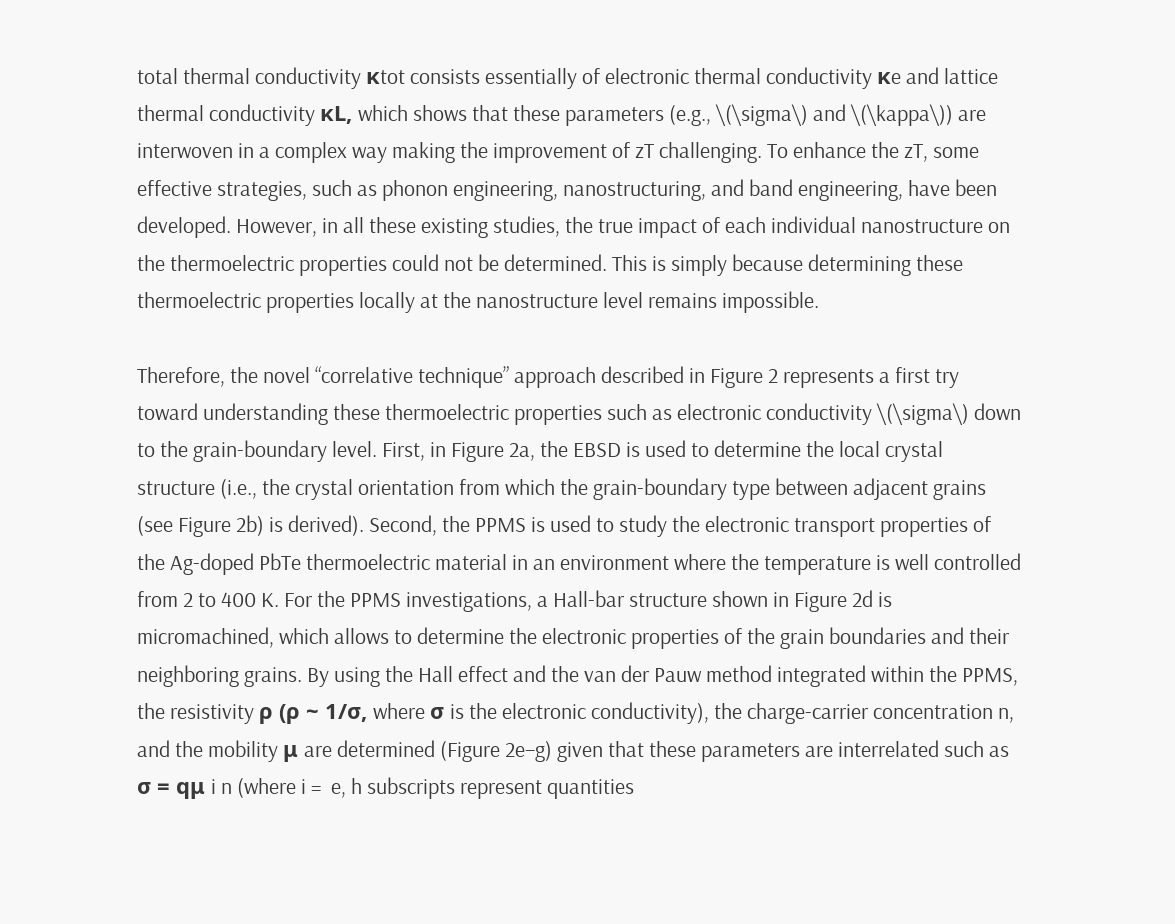total thermal conductivity κtot consists essentially of electronic thermal conductivity κe and lattice thermal conductivity κL, which shows that these parameters (e.g., \(\sigma\) and \(\kappa\)) are interwoven in a complex way making the improvement of zT challenging. To enhance the zT, some effective strategies, such as phonon engineering, nanostructuring, and band engineering, have been developed. However, in all these existing studies, the true impact of each individual nanostructure on the thermoelectric properties could not be determined. This is simply because determining these thermoelectric properties locally at the nanostructure level remains impossible.

Therefore, the novel “correlative technique” approach described in Figure 2 represents a first try toward understanding these thermoelectric properties such as electronic conductivity \(\sigma\) down to the grain-boundary level. First, in Figure 2a, the EBSD is used to determine the local crystal structure (i.e., the crystal orientation from which the grain-boundary type between adjacent grains (see Figure 2b) is derived). Second, the PPMS is used to study the electronic transport properties of the Ag-doped PbTe thermoelectric material in an environment where the temperature is well controlled from 2 to 400 K. For the PPMS investigations, a Hall-bar structure shown in Figure 2d is micromachined, which allows to determine the electronic properties of the grain boundaries and their neighboring grains. By using the Hall effect and the van der Pauw method integrated within the PPMS, the resistivity ρ (ρ ~ 1/σ, where σ is the electronic conductivity), the charge-carrier concentration n, and the mobility μ are determined (Figure 2e–g) given that these parameters are interrelated such as σ = qμ i n (where i =  e, h subscripts represent quantities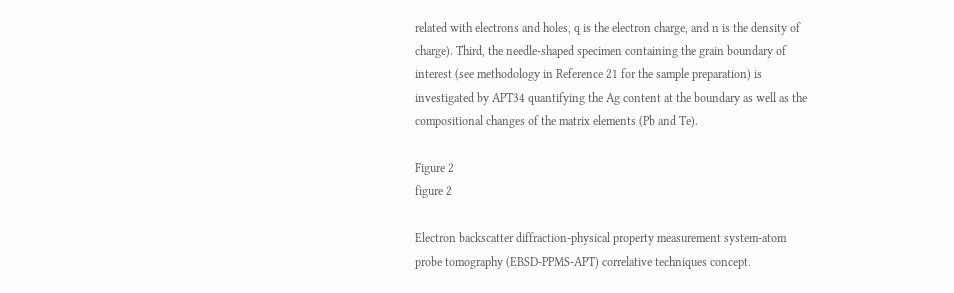related with electrons and holes, q is the electron charge, and n is the density of charge). Third, the needle-shaped specimen containing the grain boundary of interest (see methodology in Reference 21 for the sample preparation) is investigated by APT34 quantifying the Ag content at the boundary as well as the compositional changes of the matrix elements (Pb and Te).

Figure 2
figure 2

Electron backscatter diffraction-physical property measurement system-atom probe tomography (EBSD-PPMS-APT) correlative techniques concept.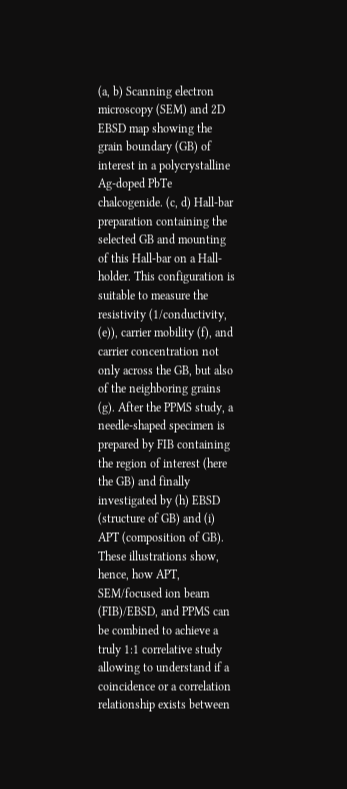(a, b) Scanning electron microscopy (SEM) and 2D EBSD map showing the grain boundary (GB) of interest in a polycrystalline Ag-doped PbTe chalcogenide. (c, d) Hall-bar preparation containing the selected GB and mounting of this Hall-bar on a Hall-holder. This configuration is suitable to measure the resistivity (1/conductivity, (e)), carrier mobility (f), and carrier concentration not only across the GB, but also of the neighboring grains (g). After the PPMS study, a needle-shaped specimen is prepared by FIB containing the region of interest (here the GB) and finally investigated by (h) EBSD (structure of GB) and (i) APT (composition of GB). These illustrations show, hence, how APT, SEM/focused ion beam (FIB)/EBSD, and PPMS can be combined to achieve a truly 1:1 correlative study allowing to understand if a coincidence or a correlation relationship exists between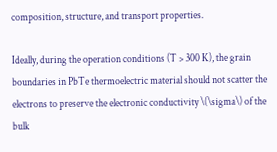composition, structure, and transport properties.

Ideally, during the operation conditions (T > 300 K), the grain boundaries in PbTe thermoelectric material should not scatter the electrons to preserve the electronic conductivity \(\sigma\) of the bulk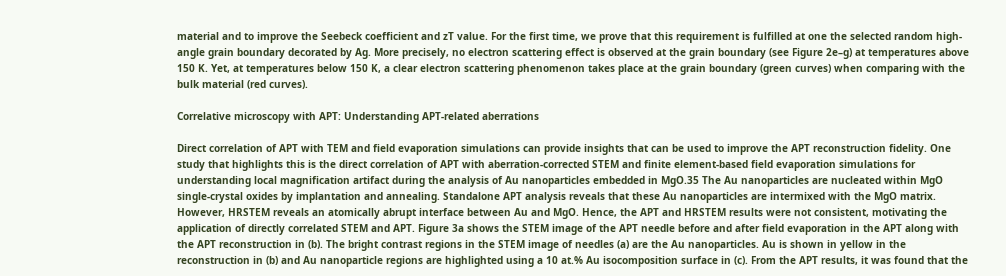material and to improve the Seebeck coefficient and zT value. For the first time, we prove that this requirement is fulfilled at one the selected random high-angle grain boundary decorated by Ag. More precisely, no electron scattering effect is observed at the grain boundary (see Figure 2e–g) at temperatures above 150 K. Yet, at temperatures below 150 K, a clear electron scattering phenomenon takes place at the grain boundary (green curves) when comparing with the bulk material (red curves).

Correlative microscopy with APT: Understanding APT-related aberrations

Direct correlation of APT with TEM and field evaporation simulations can provide insights that can be used to improve the APT reconstruction fidelity. One study that highlights this is the direct correlation of APT with aberration-corrected STEM and finite element-based field evaporation simulations for understanding local magnification artifact during the analysis of Au nanoparticles embedded in MgO.35 The Au nanoparticles are nucleated within MgO single-crystal oxides by implantation and annealing. Standalone APT analysis reveals that these Au nanoparticles are intermixed with the MgO matrix. However, HRSTEM reveals an atomically abrupt interface between Au and MgO. Hence, the APT and HRSTEM results were not consistent, motivating the application of directly correlated STEM and APT. Figure 3a shows the STEM image of the APT needle before and after field evaporation in the APT along with the APT reconstruction in (b). The bright contrast regions in the STEM image of needles (a) are the Au nanoparticles. Au is shown in yellow in the reconstruction in (b) and Au nanoparticle regions are highlighted using a 10 at.% Au isocomposition surface in (c). From the APT results, it was found that the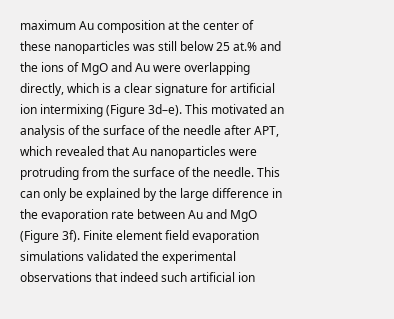maximum Au composition at the center of these nanoparticles was still below 25 at.% and the ions of MgO and Au were overlapping directly, which is a clear signature for artificial ion intermixing (Figure 3d–e). This motivated an analysis of the surface of the needle after APT, which revealed that Au nanoparticles were protruding from the surface of the needle. This can only be explained by the large difference in the evaporation rate between Au and MgO (Figure 3f). Finite element field evaporation simulations validated the experimental observations that indeed such artificial ion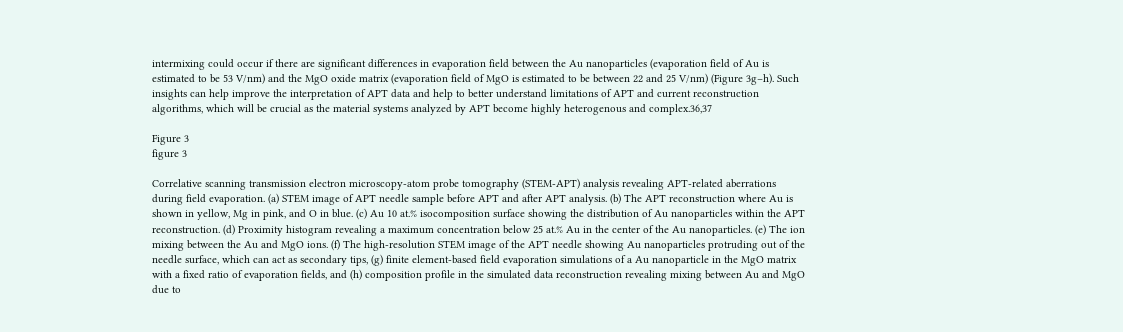intermixing could occur if there are significant differences in evaporation field between the Au nanoparticles (evaporation field of Au is estimated to be 53 V/nm) and the MgO oxide matrix (evaporation field of MgO is estimated to be between 22 and 25 V/nm) (Figure 3g–h). Such insights can help improve the interpretation of APT data and help to better understand limitations of APT and current reconstruction algorithms, which will be crucial as the material systems analyzed by APT become highly heterogenous and complex.36,37

Figure 3
figure 3

Correlative scanning transmission electron microscopy-atom probe tomography (STEM-APT) analysis revealing APT-related aberrations during field evaporation. (a) STEM image of APT needle sample before APT and after APT analysis. (b) The APT reconstruction where Au is shown in yellow, Mg in pink, and O in blue. (c) Au 10 at.% isocomposition surface showing the distribution of Au nanoparticles within the APT reconstruction. (d) Proximity histogram revealing a maximum concentration below 25 at.% Au in the center of the Au nanoparticles. (e) The ion mixing between the Au and MgO ions. (f) The high-resolution STEM image of the APT needle showing Au nanoparticles protruding out of the needle surface, which can act as secondary tips, (g) finite element-based field evaporation simulations of a Au nanoparticle in the MgO matrix with a fixed ratio of evaporation fields, and (h) composition profile in the simulated data reconstruction revealing mixing between Au and MgO due to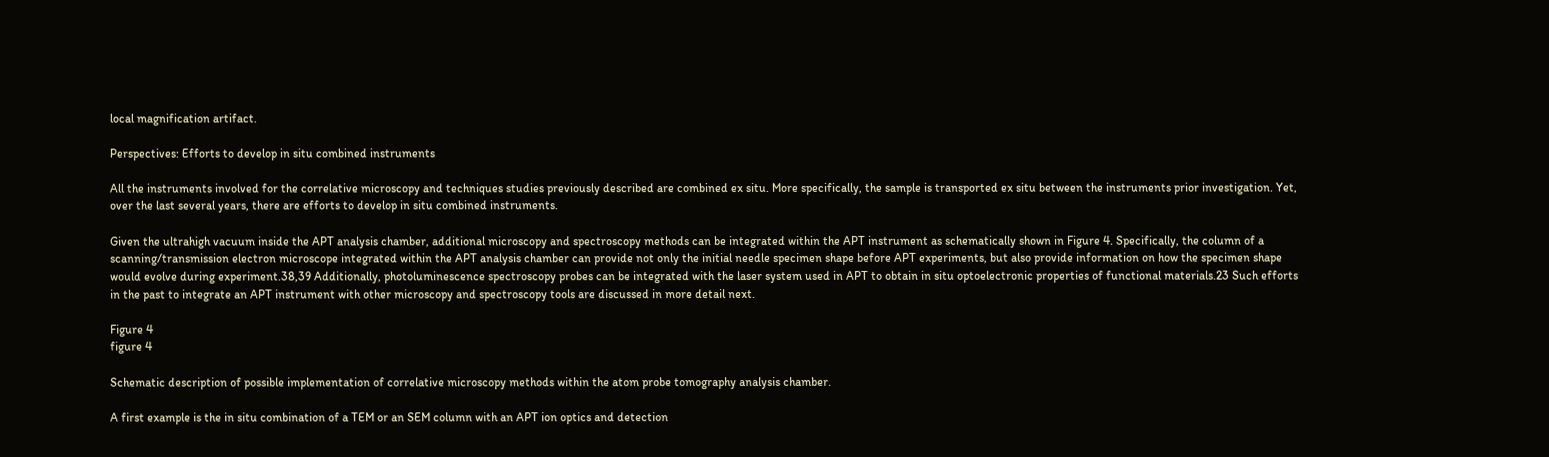local magnification artifact.

Perspectives: Efforts to develop in situ combined instruments

All the instruments involved for the correlative microscopy and techniques studies previously described are combined ex situ. More specifically, the sample is transported ex situ between the instruments prior investigation. Yet, over the last several years, there are efforts to develop in situ combined instruments.

Given the ultrahigh vacuum inside the APT analysis chamber, additional microscopy and spectroscopy methods can be integrated within the APT instrument as schematically shown in Figure 4. Specifically, the column of a scanning/transmission electron microscope integrated within the APT analysis chamber can provide not only the initial needle specimen shape before APT experiments, but also provide information on how the specimen shape would evolve during experiment.38,39 Additionally, photoluminescence spectroscopy probes can be integrated with the laser system used in APT to obtain in situ optoelectronic properties of functional materials.23 Such efforts in the past to integrate an APT instrument with other microscopy and spectroscopy tools are discussed in more detail next.

Figure 4
figure 4

Schematic description of possible implementation of correlative microscopy methods within the atom probe tomography analysis chamber.

A first example is the in situ combination of a TEM or an SEM column with an APT ion optics and detection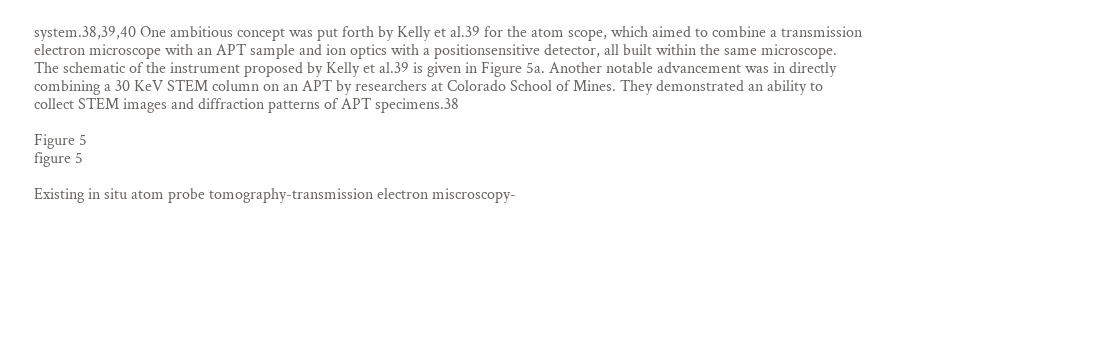system.38,39,40 One ambitious concept was put forth by Kelly et al.39 for the atom scope, which aimed to combine a transmission electron microscope with an APT sample and ion optics with a positionsensitive detector, all built within the same microscope. The schematic of the instrument proposed by Kelly et al.39 is given in Figure 5a. Another notable advancement was in directly combining a 30 KeV STEM column on an APT by researchers at Colorado School of Mines. They demonstrated an ability to collect STEM images and diffraction patterns of APT specimens.38

Figure 5
figure 5

Existing in situ atom probe tomography-transmission electron miscroscopy-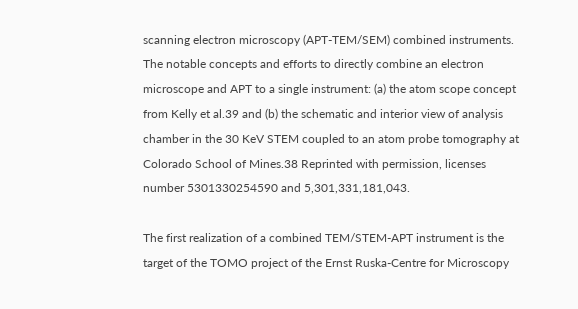scanning electron microscopy (APT-TEM/SEM) combined instruments. The notable concepts and efforts to directly combine an electron microscope and APT to a single instrument: (a) the atom scope concept from Kelly et al.39 and (b) the schematic and interior view of analysis chamber in the 30 KeV STEM coupled to an atom probe tomography at Colorado School of Mines.38 Reprinted with permission, licenses number 5301330254590 and 5,301,331,181,043.

The first realization of a combined TEM/STEM-APT instrument is the target of the TOMO project of the Ernst Ruska-Centre for Microscopy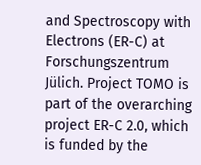and Spectroscopy with Electrons (ER-C) at Forschungszentrum Jülich. Project TOMO is part of the overarching project ER-C 2.0, which is funded by the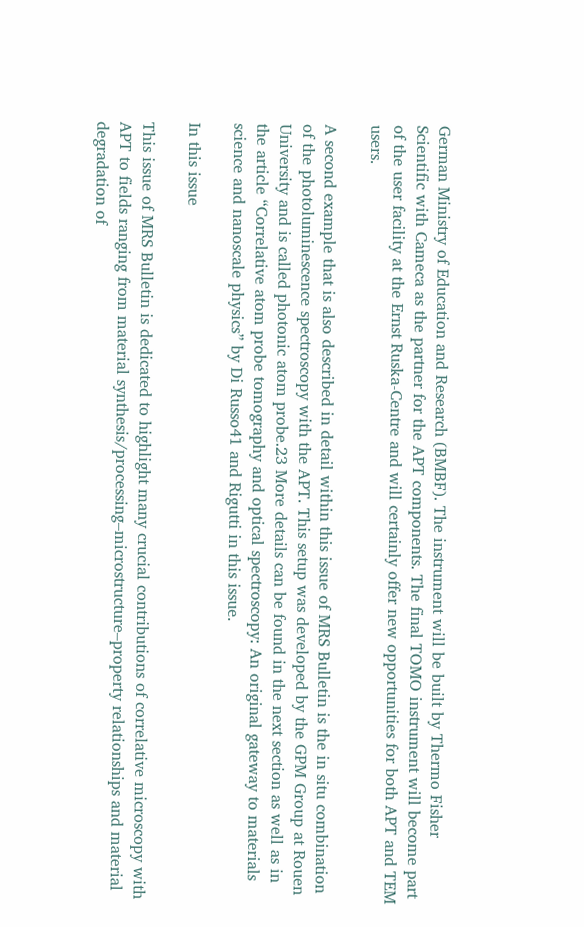German Ministry of Education and Research (BMBF). The instrument will be built by Thermo Fisher Scientific with Cameca as the partner for the APT components. The final TOMO instrument will become part of the user facility at the Ernst Ruska-Centre and will certainly offer new opportunities for both APT and TEM users.

A second example that is also described in detail within this issue of MRS Bulletin is the in situ combination of the photoluminescence spectroscopy with the APT. This setup was developed by the GPM Group at Rouen University and is called photonic atom probe.23 More details can be found in the next section as well as in the article “Correlative atom probe tomography and optical spectroscopy: An original gateway to materials science and nanoscale physics” by Di Russo41 and Rigutti in this issue.

In this issue

This issue of MRS Bulletin is dedicated to highlight many crucial contributions of correlative microscopy with APT to fields ranging from material synthesis/processing–microstructure–property relationships and material degradation of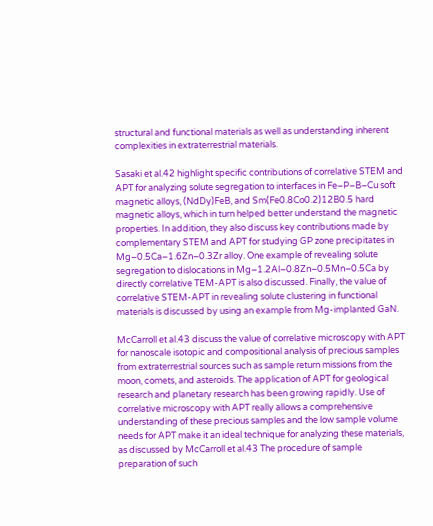structural and functional materials as well as understanding inherent complexities in extraterrestrial materials.

Sasaki et al.42 highlight specific contributions of correlative STEM and APT for analyzing solute segregation to interfaces in Fe–P–B–Cu soft magnetic alloys, (NdDy)FeB, and Sm(Fe0.8Co0.2)12B0.5 hard magnetic alloys, which in turn helped better understand the magnetic properties. In addition, they also discuss key contributions made by complementary STEM and APT for studying GP zone precipitates in Mg–0.5Ca–1.6Zn–0.3Zr alloy. One example of revealing solute segregation to dislocations in Mg–1.2Al–0.8Zn–0.5Mn–0.5Ca by directly correlative TEM-APT is also discussed. Finally, the value of correlative STEM-APT in revealing solute clustering in functional materials is discussed by using an example from Mg-implanted GaN.

McCarroll et al.43 discuss the value of correlative microscopy with APT for nanoscale isotopic and compositional analysis of precious samples from extraterrestrial sources such as sample return missions from the moon, comets, and asteroids. The application of APT for geological research and planetary research has been growing rapidly. Use of correlative microscopy with APT really allows a comprehensive understanding of these precious samples and the low sample volume needs for APT make it an ideal technique for analyzing these materials, as discussed by McCarroll et al.43 The procedure of sample preparation of such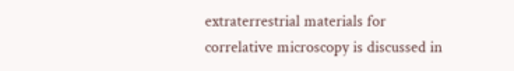extraterrestrial materials for correlative microscopy is discussed in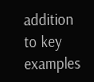addition to key examples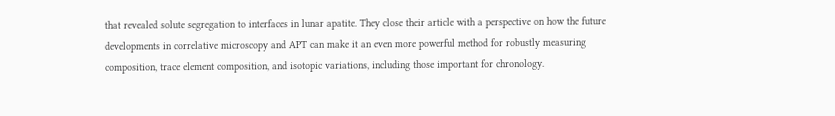that revealed solute segregation to interfaces in lunar apatite. They close their article with a perspective on how the future developments in correlative microscopy and APT can make it an even more powerful method for robustly measuring composition, trace element composition, and isotopic variations, including those important for chronology.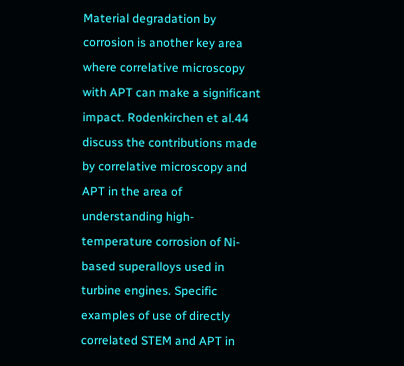Material degradation by corrosion is another key area where correlative microscopy with APT can make a significant impact. Rodenkirchen et al.44 discuss the contributions made by correlative microscopy and APT in the area of understanding high-temperature corrosion of Ni-based superalloys used in turbine engines. Specific examples of use of directly correlated STEM and APT in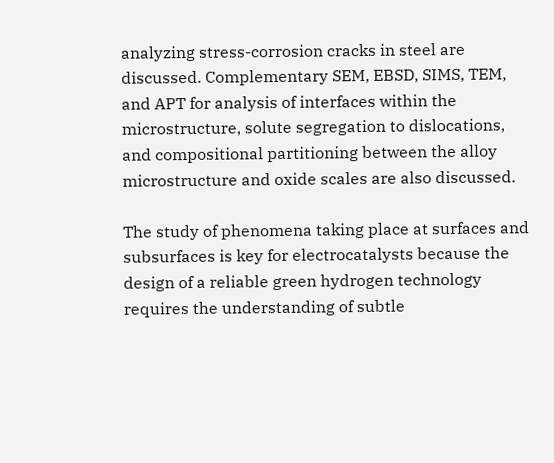analyzing stress-corrosion cracks in steel are discussed. Complementary SEM, EBSD, SIMS, TEM, and APT for analysis of interfaces within the microstructure, solute segregation to dislocations, and compositional partitioning between the alloy microstructure and oxide scales are also discussed.

The study of phenomena taking place at surfaces and subsurfaces is key for electrocatalysts because the design of a reliable green hydrogen technology requires the understanding of subtle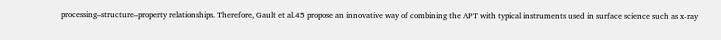processing–structure–property relationships. Therefore, Gault et al.45 propose an innovative way of combining the APT with typical instruments used in surface science such as x-ray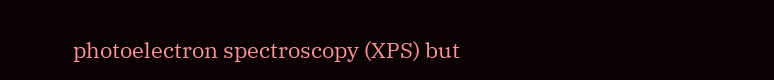photoelectron spectroscopy (XPS) but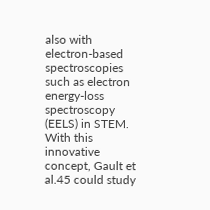also with electron-based spectroscopies such as electron energy-loss spectroscopy (EELS) in STEM. With this innovative concept, Gault et al.45 could study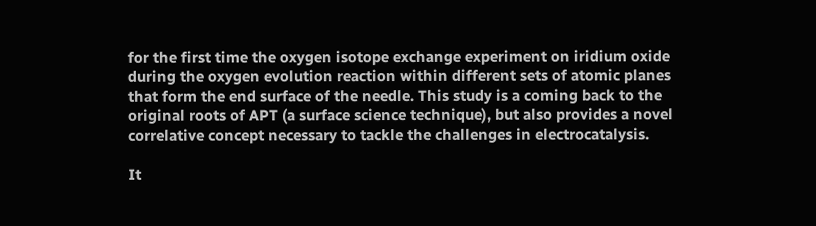for the first time the oxygen isotope exchange experiment on iridium oxide during the oxygen evolution reaction within different sets of atomic planes that form the end surface of the needle. This study is a coming back to the original roots of APT (a surface science technique), but also provides a novel correlative concept necessary to tackle the challenges in electrocatalysis.

It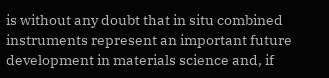is without any doubt that in situ combined instruments represent an important future development in materials science and, if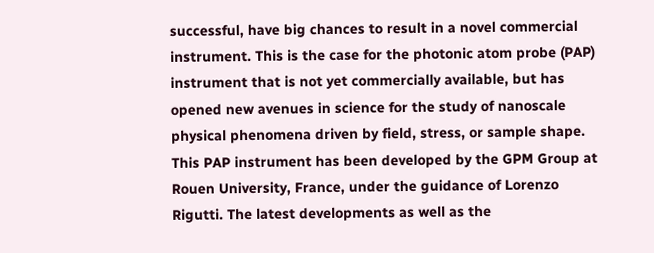successful, have big chances to result in a novel commercial instrument. This is the case for the photonic atom probe (PAP) instrument that is not yet commercially available, but has opened new avenues in science for the study of nanoscale physical phenomena driven by field, stress, or sample shape. This PAP instrument has been developed by the GPM Group at Rouen University, France, under the guidance of Lorenzo Rigutti. The latest developments as well as the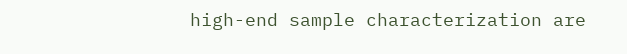high-end sample characterization are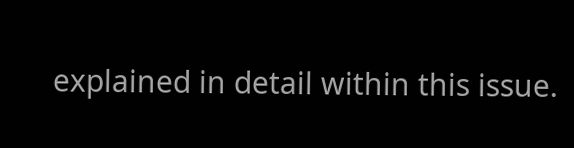explained in detail within this issue.